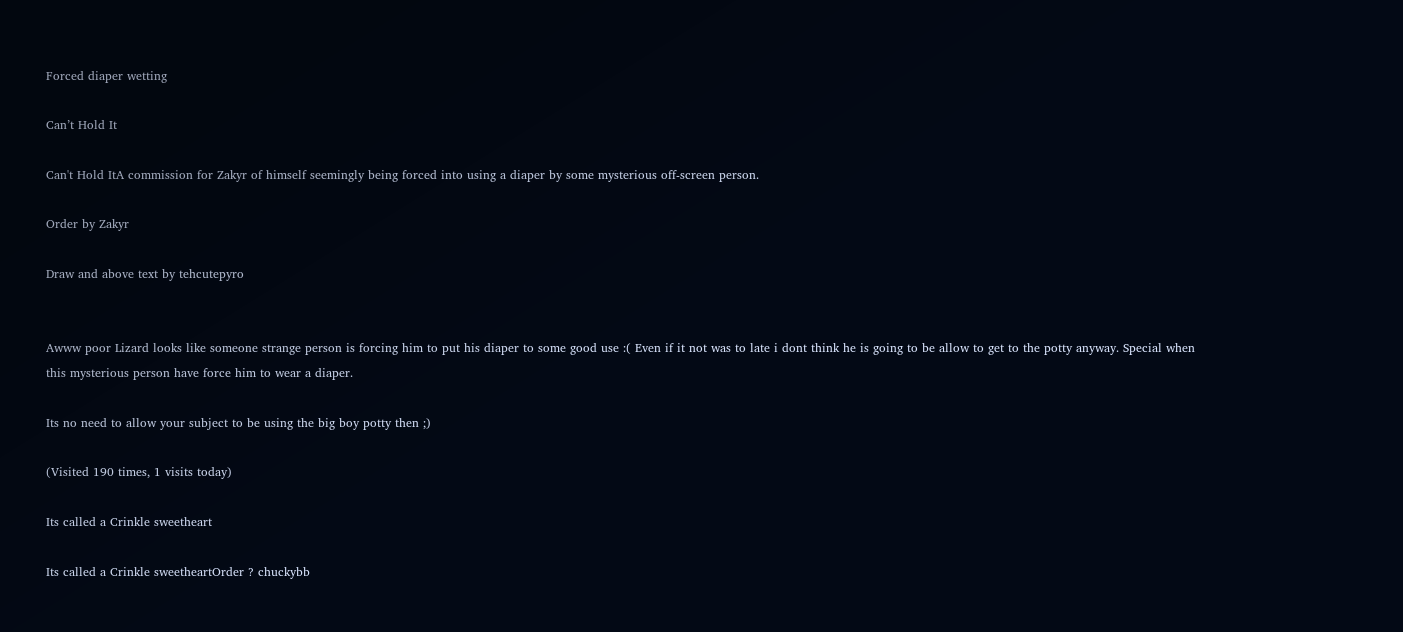Forced diaper wetting

Can’t Hold It

Can't Hold ItA commission for Zakyr of himself seemingly being forced into using a diaper by some mysterious off-screen person.

Order by Zakyr

Draw and above text by tehcutepyro


Awww poor Lizard looks like someone strange person is forcing him to put his diaper to some good use :( Even if it not was to late i dont think he is going to be allow to get to the potty anyway. Special when this mysterious person have force him to wear a diaper.

Its no need to allow your subject to be using the big boy potty then ;)

(Visited 190 times, 1 visits today)

Its called a Crinkle sweetheart

Its called a Crinkle sweetheartOrder ? chuckybb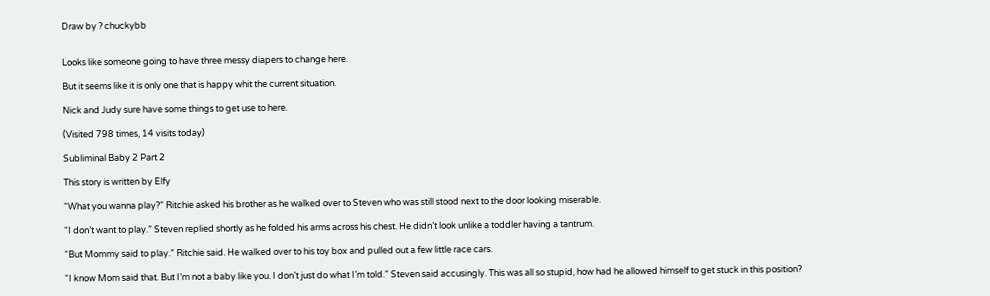Draw by ? chuckybb


Looks like someone going to have three messy diapers to change here.

But it seems like it is only one that is happy whit the current situation.

Nick and Judy sure have some things to get use to here.

(Visited 798 times, 14 visits today)

Subliminal Baby 2 Part 2

This story is written by Elfy

“What you wanna play?” Ritchie asked his brother as he walked over to Steven who was still stood next to the door looking miserable.

“I don’t want to play.” Steven replied shortly as he folded his arms across his chest. He didn’t look unlike a toddler having a tantrum.

“But Mommy said to play.” Ritchie said. He walked over to his toy box and pulled out a few little race cars.

“I know Mom said that. But I’m not a baby like you. I don’t just do what I’m told.” Steven said accusingly. This was all so stupid, how had he allowed himself to get stuck in this position?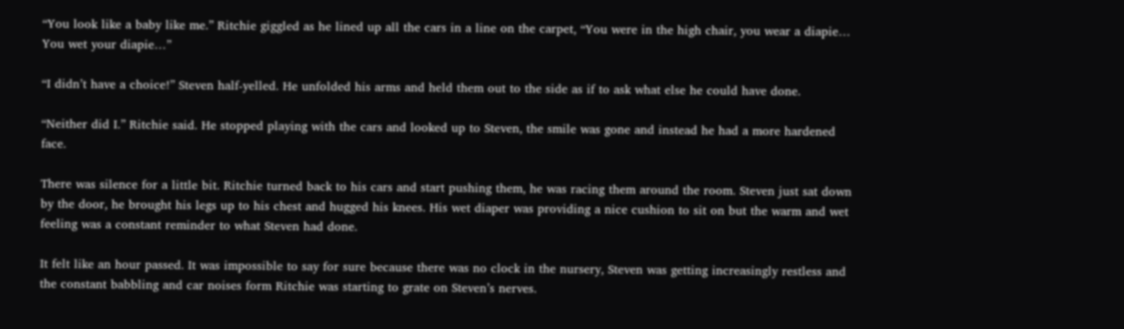“You look like a baby like me.” Ritchie giggled as he lined up all the cars in a line on the carpet, “You were in the high chair, you wear a diapie… You wet your diapie…”

“I didn’t have a choice!” Steven half-yelled. He unfolded his arms and held them out to the side as if to ask what else he could have done.

“Neither did I.” Ritchie said. He stopped playing with the cars and looked up to Steven, the smile was gone and instead he had a more hardened face.

There was silence for a little bit. Ritchie turned back to his cars and start pushing them, he was racing them around the room. Steven just sat down by the door, he brought his legs up to his chest and hugged his knees. His wet diaper was providing a nice cushion to sit on but the warm and wet feeling was a constant reminder to what Steven had done.

It felt like an hour passed. It was impossible to say for sure because there was no clock in the nursery, Steven was getting increasingly restless and the constant babbling and car noises form Ritchie was starting to grate on Steven’s nerves.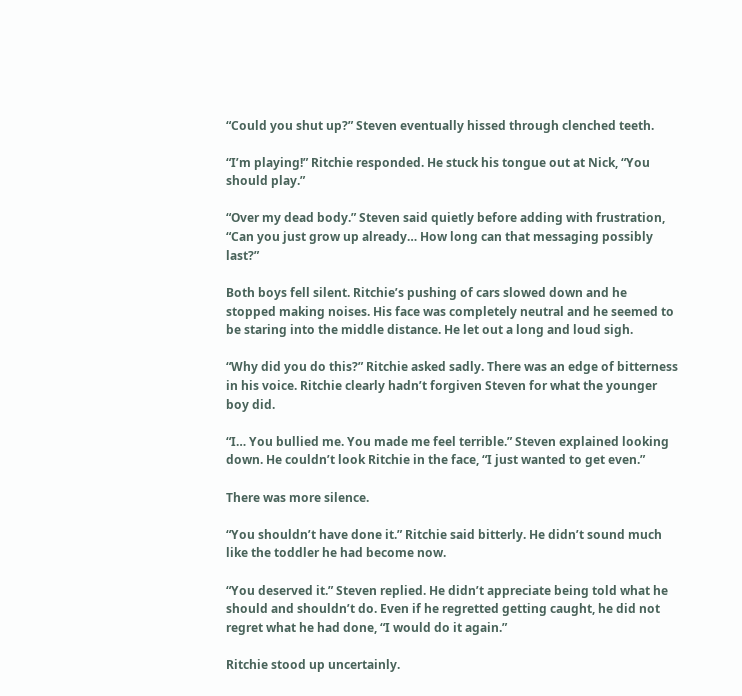“Could you shut up?” Steven eventually hissed through clenched teeth.

“I’m playing!” Ritchie responded. He stuck his tongue out at Nick, “You should play.”

“Over my dead body.” Steven said quietly before adding with frustration, “Can you just grow up already… How long can that messaging possibly last?”

Both boys fell silent. Ritchie’s pushing of cars slowed down and he stopped making noises. His face was completely neutral and he seemed to be staring into the middle distance. He let out a long and loud sigh.

“Why did you do this?” Ritchie asked sadly. There was an edge of bitterness in his voice. Ritchie clearly hadn’t forgiven Steven for what the younger boy did.

“I… You bullied me. You made me feel terrible.” Steven explained looking down. He couldn’t look Ritchie in the face, “I just wanted to get even.”

There was more silence.

“You shouldn’t have done it.” Ritchie said bitterly. He didn’t sound much like the toddler he had become now.

“You deserved it.” Steven replied. He didn’t appreciate being told what he should and shouldn’t do. Even if he regretted getting caught, he did not regret what he had done, “I would do it again.”

Ritchie stood up uncertainly.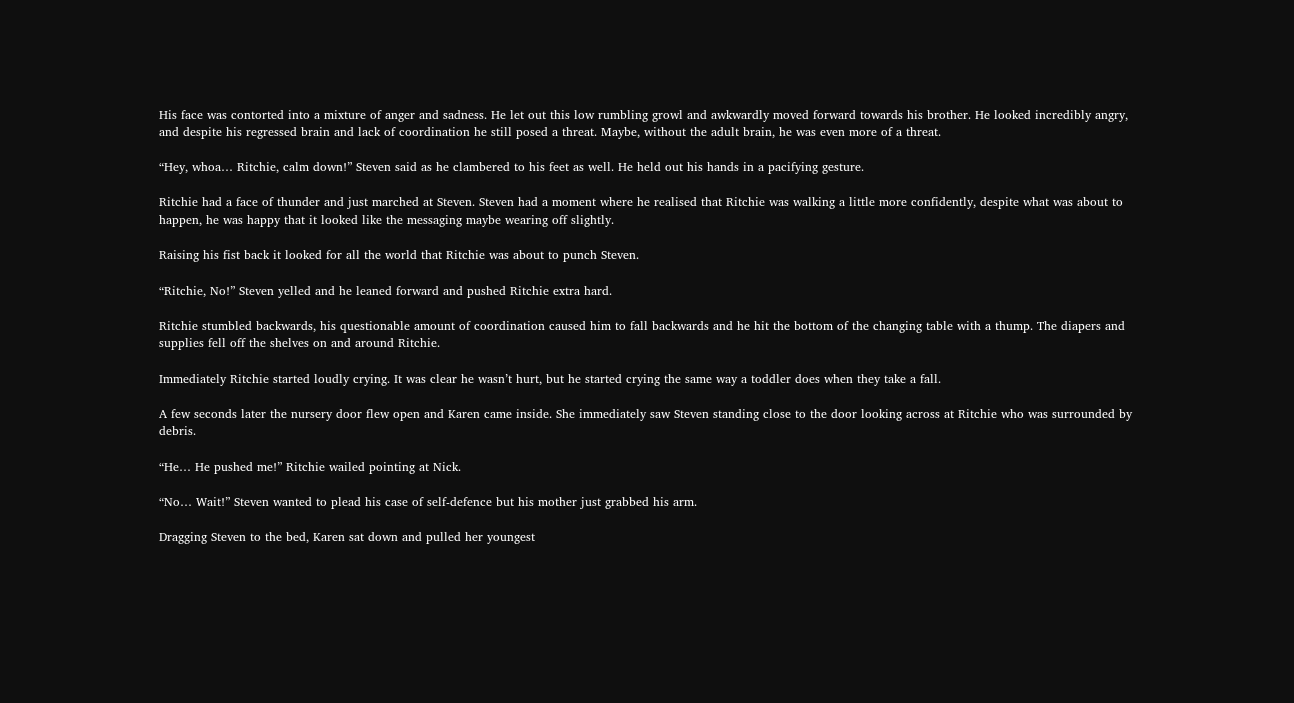His face was contorted into a mixture of anger and sadness. He let out this low rumbling growl and awkwardly moved forward towards his brother. He looked incredibly angry, and despite his regressed brain and lack of coordination he still posed a threat. Maybe, without the adult brain, he was even more of a threat.

“Hey, whoa… Ritchie, calm down!” Steven said as he clambered to his feet as well. He held out his hands in a pacifying gesture.

Ritchie had a face of thunder and just marched at Steven. Steven had a moment where he realised that Ritchie was walking a little more confidently, despite what was about to happen, he was happy that it looked like the messaging maybe wearing off slightly.

Raising his fist back it looked for all the world that Ritchie was about to punch Steven.

“Ritchie, No!” Steven yelled and he leaned forward and pushed Ritchie extra hard.

Ritchie stumbled backwards, his questionable amount of coordination caused him to fall backwards and he hit the bottom of the changing table with a thump. The diapers and supplies fell off the shelves on and around Ritchie.

Immediately Ritchie started loudly crying. It was clear he wasn’t hurt, but he started crying the same way a toddler does when they take a fall.

A few seconds later the nursery door flew open and Karen came inside. She immediately saw Steven standing close to the door looking across at Ritchie who was surrounded by debris.

“He… He pushed me!” Ritchie wailed pointing at Nick.

“No… Wait!” Steven wanted to plead his case of self-defence but his mother just grabbed his arm.

Dragging Steven to the bed, Karen sat down and pulled her youngest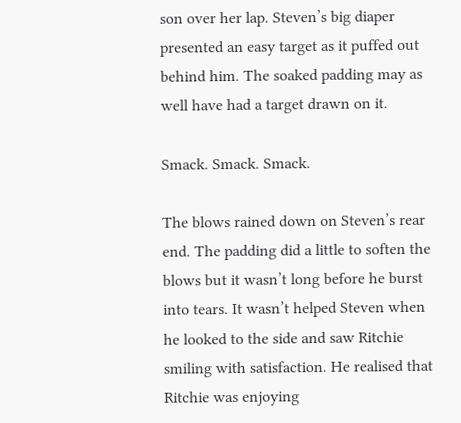son over her lap. Steven’s big diaper presented an easy target as it puffed out behind him. The soaked padding may as well have had a target drawn on it.

Smack. Smack. Smack.

The blows rained down on Steven’s rear end. The padding did a little to soften the blows but it wasn’t long before he burst into tears. It wasn’t helped Steven when he looked to the side and saw Ritchie smiling with satisfaction. He realised that Ritchie was enjoying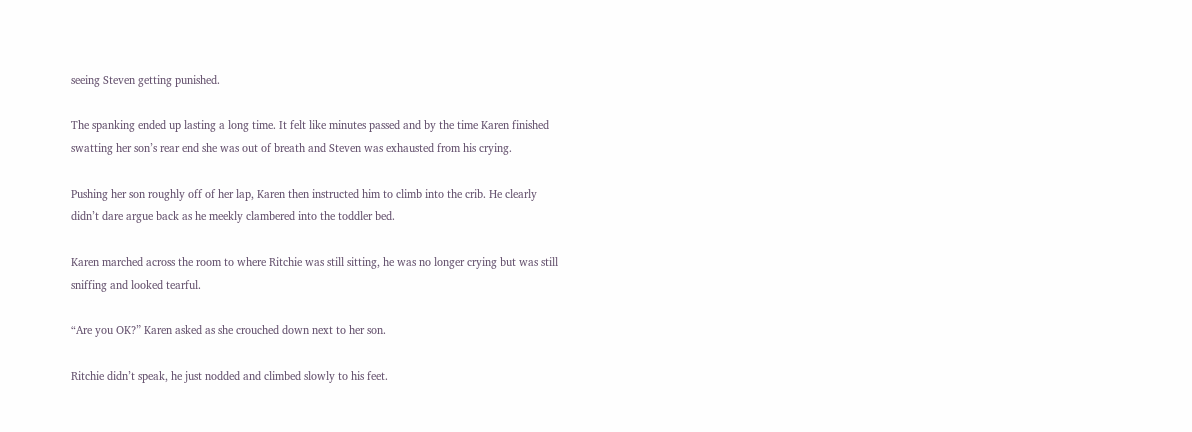seeing Steven getting punished.

The spanking ended up lasting a long time. It felt like minutes passed and by the time Karen finished swatting her son’s rear end she was out of breath and Steven was exhausted from his crying.

Pushing her son roughly off of her lap, Karen then instructed him to climb into the crib. He clearly didn’t dare argue back as he meekly clambered into the toddler bed.

Karen marched across the room to where Ritchie was still sitting, he was no longer crying but was still sniffing and looked tearful.

“Are you OK?” Karen asked as she crouched down next to her son.

Ritchie didn’t speak, he just nodded and climbed slowly to his feet.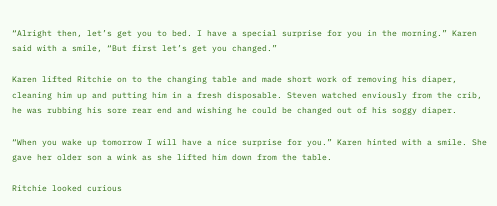“Alright then, let’s get you to bed. I have a special surprise for you in the morning.” Karen said with a smile, “But first let’s get you changed.”

Karen lifted Ritchie on to the changing table and made short work of removing his diaper, cleaning him up and putting him in a fresh disposable. Steven watched enviously from the crib, he was rubbing his sore rear end and wishing he could be changed out of his soggy diaper.

“When you wake up tomorrow I will have a nice surprise for you.” Karen hinted with a smile. She gave her older son a wink as she lifted him down from the table.

Ritchie looked curious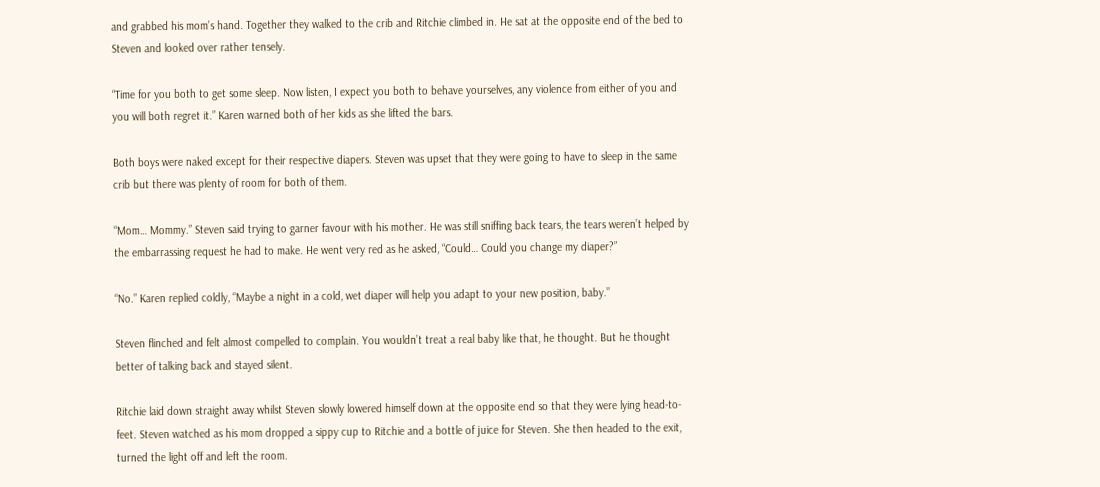and grabbed his mom’s hand. Together they walked to the crib and Ritchie climbed in. He sat at the opposite end of the bed to Steven and looked over rather tensely.

“Time for you both to get some sleep. Now listen, I expect you both to behave yourselves, any violence from either of you and you will both regret it.” Karen warned both of her kids as she lifted the bars.

Both boys were naked except for their respective diapers. Steven was upset that they were going to have to sleep in the same crib but there was plenty of room for both of them.

“Mom… Mommy.” Steven said trying to garner favour with his mother. He was still sniffing back tears, the tears weren’t helped by the embarrassing request he had to make. He went very red as he asked, “Could… Could you change my diaper?”

“No.” Karen replied coldly, “Maybe a night in a cold, wet diaper will help you adapt to your new position, baby.”

Steven flinched and felt almost compelled to complain. You wouldn’t treat a real baby like that, he thought. But he thought better of talking back and stayed silent.

Ritchie laid down straight away whilst Steven slowly lowered himself down at the opposite end so that they were lying head-to-feet. Steven watched as his mom dropped a sippy cup to Ritchie and a bottle of juice for Steven. She then headed to the exit, turned the light off and left the room.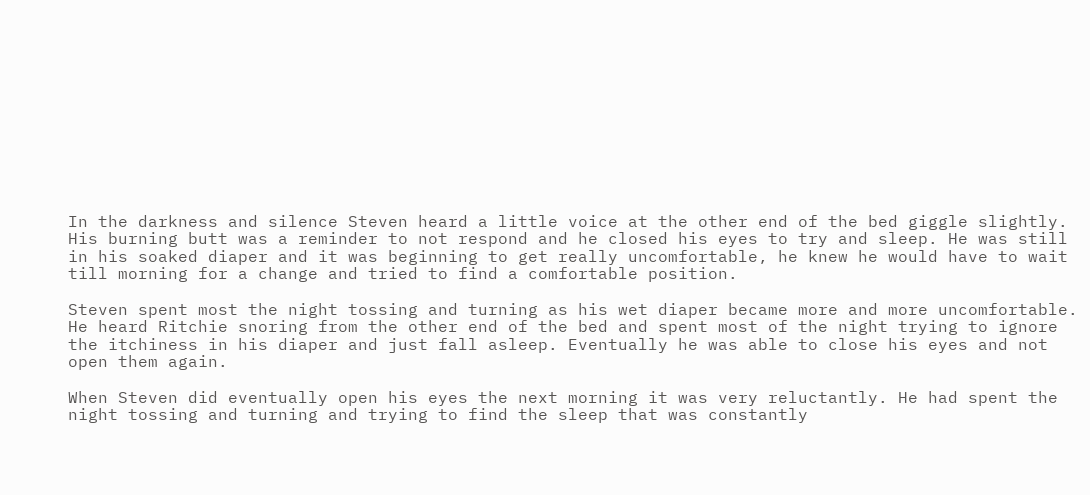In the darkness and silence Steven heard a little voice at the other end of the bed giggle slightly. His burning butt was a reminder to not respond and he closed his eyes to try and sleep. He was still in his soaked diaper and it was beginning to get really uncomfortable, he knew he would have to wait till morning for a change and tried to find a comfortable position.

Steven spent most the night tossing and turning as his wet diaper became more and more uncomfortable. He heard Ritchie snoring from the other end of the bed and spent most of the night trying to ignore the itchiness in his diaper and just fall asleep. Eventually he was able to close his eyes and not open them again.

When Steven did eventually open his eyes the next morning it was very reluctantly. He had spent the night tossing and turning and trying to find the sleep that was constantly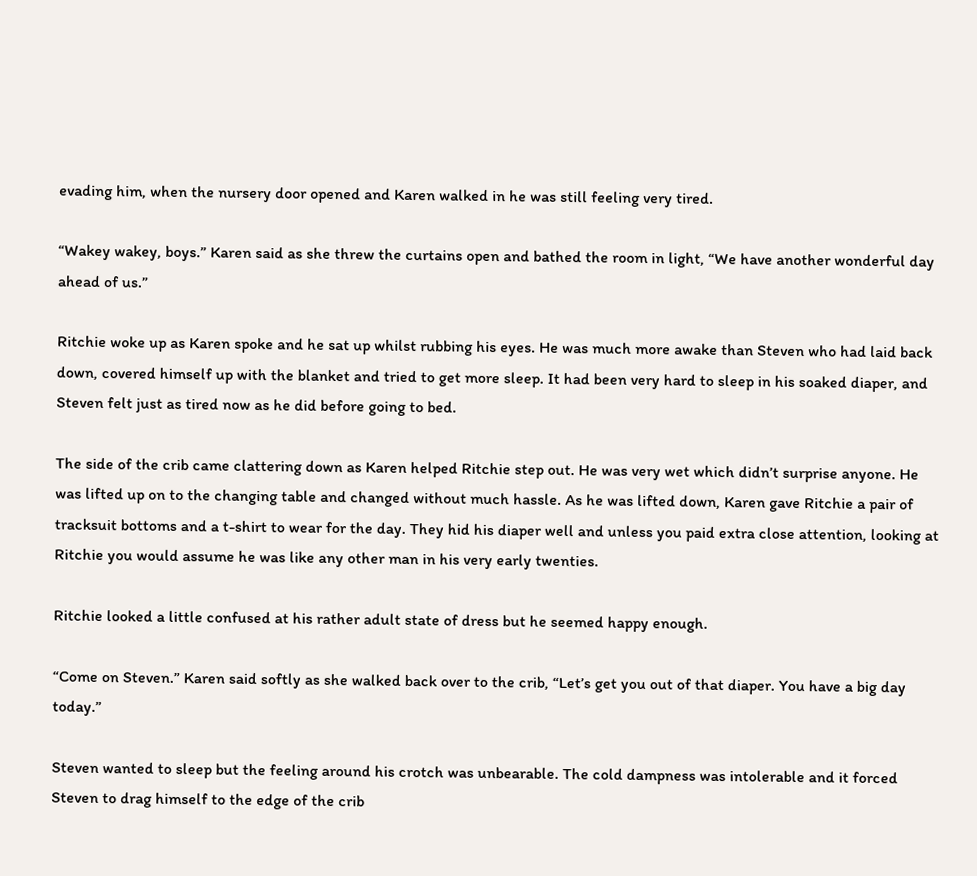evading him, when the nursery door opened and Karen walked in he was still feeling very tired.

“Wakey wakey, boys.” Karen said as she threw the curtains open and bathed the room in light, “We have another wonderful day ahead of us.”

Ritchie woke up as Karen spoke and he sat up whilst rubbing his eyes. He was much more awake than Steven who had laid back down, covered himself up with the blanket and tried to get more sleep. It had been very hard to sleep in his soaked diaper, and Steven felt just as tired now as he did before going to bed.

The side of the crib came clattering down as Karen helped Ritchie step out. He was very wet which didn’t surprise anyone. He was lifted up on to the changing table and changed without much hassle. As he was lifted down, Karen gave Ritchie a pair of tracksuit bottoms and a t-shirt to wear for the day. They hid his diaper well and unless you paid extra close attention, looking at Ritchie you would assume he was like any other man in his very early twenties.

Ritchie looked a little confused at his rather adult state of dress but he seemed happy enough.

“Come on Steven.” Karen said softly as she walked back over to the crib, “Let’s get you out of that diaper. You have a big day today.”

Steven wanted to sleep but the feeling around his crotch was unbearable. The cold dampness was intolerable and it forced Steven to drag himself to the edge of the crib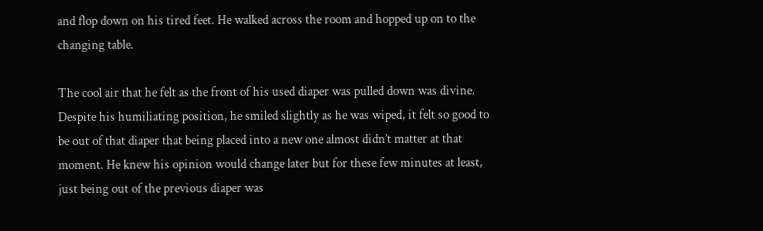and flop down on his tired feet. He walked across the room and hopped up on to the changing table.

The cool air that he felt as the front of his used diaper was pulled down was divine. Despite his humiliating position, he smiled slightly as he was wiped, it felt so good to be out of that diaper that being placed into a new one almost didn’t matter at that moment. He knew his opinion would change later but for these few minutes at least, just being out of the previous diaper was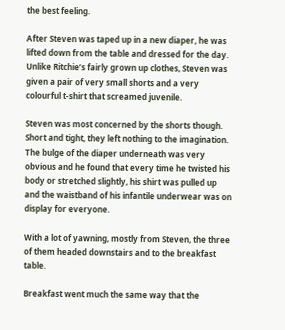the best feeling.

After Steven was taped up in a new diaper, he was lifted down from the table and dressed for the day. Unlike Ritchie’s fairly grown up clothes, Steven was given a pair of very small shorts and a very colourful t-shirt that screamed juvenile.

Steven was most concerned by the shorts though. Short and tight, they left nothing to the imagination. The bulge of the diaper underneath was very obvious and he found that every time he twisted his body or stretched slightly, his shirt was pulled up and the waistband of his infantile underwear was on display for everyone.

With a lot of yawning, mostly from Steven, the three of them headed downstairs and to the breakfast table.

Breakfast went much the same way that the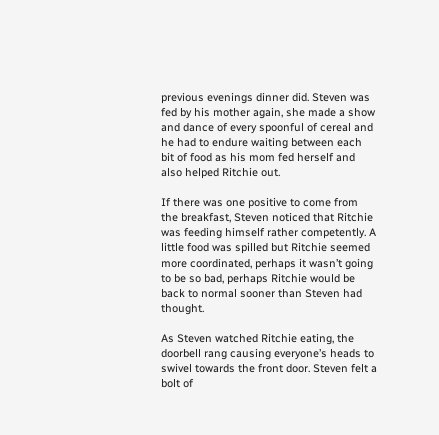previous evenings dinner did. Steven was fed by his mother again, she made a show and dance of every spoonful of cereal and he had to endure waiting between each bit of food as his mom fed herself and also helped Ritchie out.

If there was one positive to come from the breakfast, Steven noticed that Ritchie was feeding himself rather competently. A little food was spilled but Ritchie seemed more coordinated, perhaps it wasn’t going to be so bad, perhaps Ritchie would be back to normal sooner than Steven had thought.

As Steven watched Ritchie eating, the doorbell rang causing everyone’s heads to swivel towards the front door. Steven felt a bolt of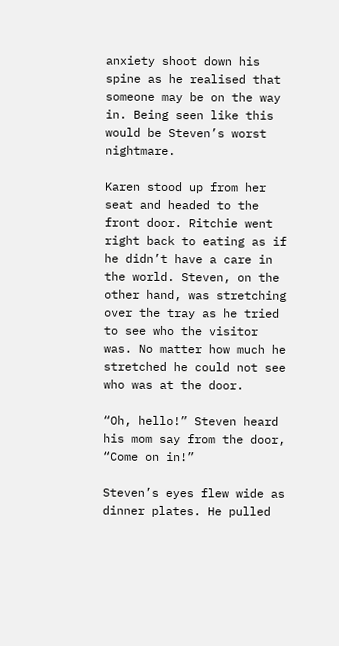anxiety shoot down his spine as he realised that someone may be on the way in. Being seen like this would be Steven’s worst nightmare.

Karen stood up from her seat and headed to the front door. Ritchie went right back to eating as if he didn’t have a care in the world. Steven, on the other hand, was stretching over the tray as he tried to see who the visitor was. No matter how much he stretched he could not see who was at the door.

“Oh, hello!” Steven heard his mom say from the door, “Come on in!”

Steven’s eyes flew wide as dinner plates. He pulled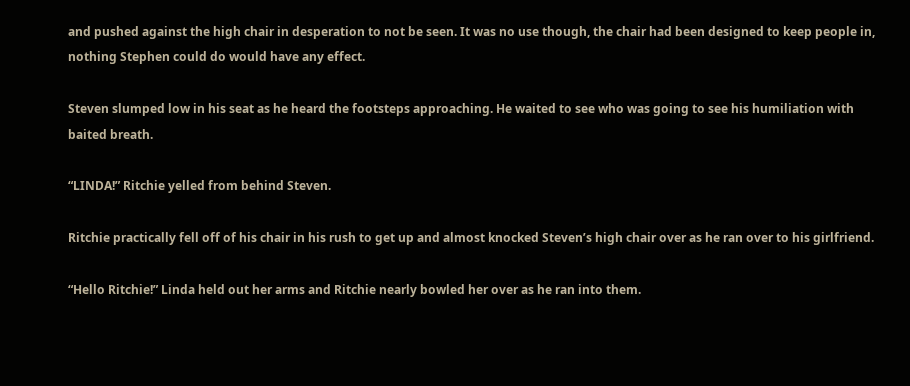and pushed against the high chair in desperation to not be seen. It was no use though, the chair had been designed to keep people in, nothing Stephen could do would have any effect.

Steven slumped low in his seat as he heard the footsteps approaching. He waited to see who was going to see his humiliation with baited breath.

“LINDA!” Ritchie yelled from behind Steven.

Ritchie practically fell off of his chair in his rush to get up and almost knocked Steven’s high chair over as he ran over to his girlfriend.

“Hello Ritchie!” Linda held out her arms and Ritchie nearly bowled her over as he ran into them.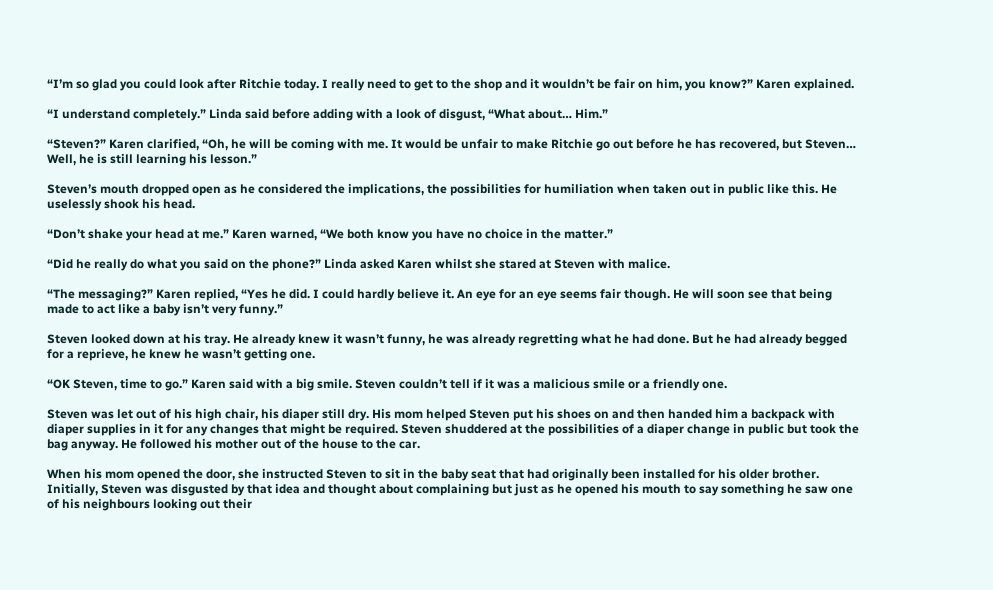“I’m so glad you could look after Ritchie today. I really need to get to the shop and it wouldn’t be fair on him, you know?” Karen explained.

“I understand completely.” Linda said before adding with a look of disgust, “What about… Him.”

“Steven?” Karen clarified, “Oh, he will be coming with me. It would be unfair to make Ritchie go out before he has recovered, but Steven… Well, he is still learning his lesson.”

Steven’s mouth dropped open as he considered the implications, the possibilities for humiliation when taken out in public like this. He uselessly shook his head.

“Don’t shake your head at me.” Karen warned, “We both know you have no choice in the matter.”

“Did he really do what you said on the phone?” Linda asked Karen whilst she stared at Steven with malice.

“The messaging?” Karen replied, “Yes he did. I could hardly believe it. An eye for an eye seems fair though. He will soon see that being made to act like a baby isn’t very funny.”

Steven looked down at his tray. He already knew it wasn’t funny, he was already regretting what he had done. But he had already begged for a reprieve, he knew he wasn’t getting one.

“OK Steven, time to go.” Karen said with a big smile. Steven couldn’t tell if it was a malicious smile or a friendly one.

Steven was let out of his high chair, his diaper still dry. His mom helped Steven put his shoes on and then handed him a backpack with diaper supplies in it for any changes that might be required. Steven shuddered at the possibilities of a diaper change in public but took the bag anyway. He followed his mother out of the house to the car.

When his mom opened the door, she instructed Steven to sit in the baby seat that had originally been installed for his older brother. Initially, Steven was disgusted by that idea and thought about complaining but just as he opened his mouth to say something he saw one of his neighbours looking out their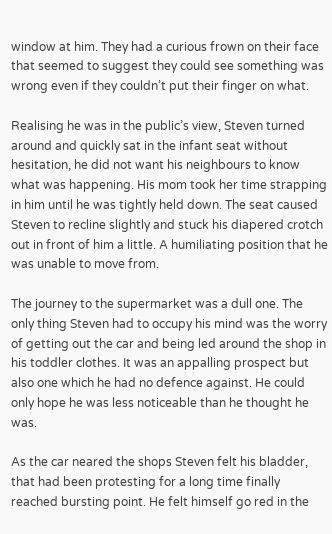window at him. They had a curious frown on their face that seemed to suggest they could see something was wrong even if they couldn’t put their finger on what.

Realising he was in the public’s view, Steven turned around and quickly sat in the infant seat without hesitation, he did not want his neighbours to know what was happening. His mom took her time strapping in him until he was tightly held down. The seat caused Steven to recline slightly and stuck his diapered crotch out in front of him a little. A humiliating position that he was unable to move from.

The journey to the supermarket was a dull one. The only thing Steven had to occupy his mind was the worry of getting out the car and being led around the shop in his toddler clothes. It was an appalling prospect but also one which he had no defence against. He could only hope he was less noticeable than he thought he was.

As the car neared the shops Steven felt his bladder, that had been protesting for a long time finally reached bursting point. He felt himself go red in the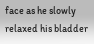face as he slowly relaxed his bladder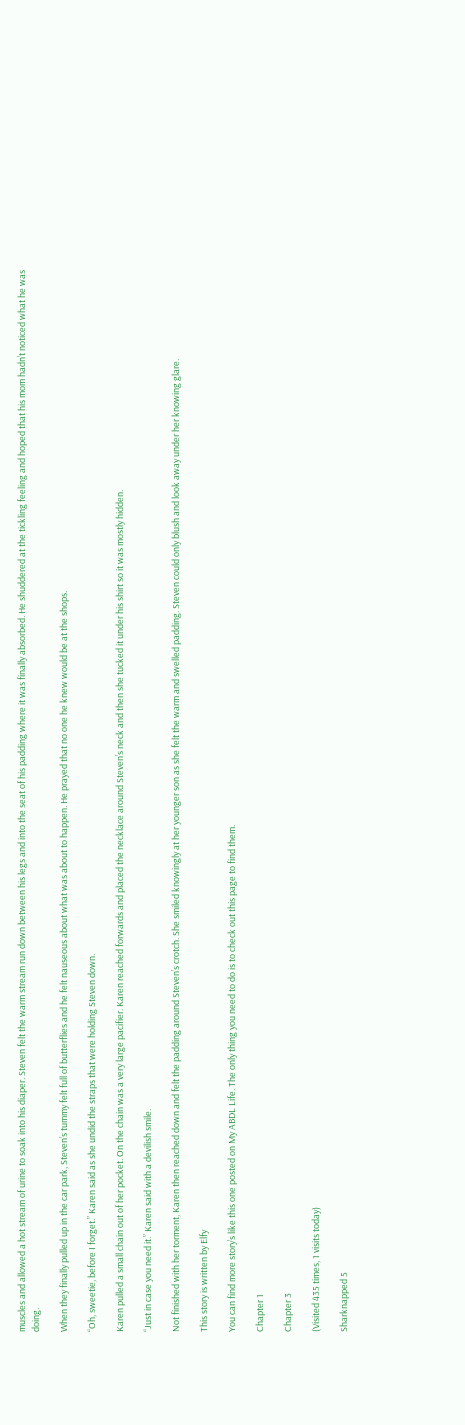muscles and allowed a hot stream of urine to soak into his diaper. Steven felt the warm stream run down between his legs and into the seat of his padding where it was finally absorbed. He shuddered at the tickling feeling and hoped that his mom hadn’t noticed what he was doing.

When they finally pulled up in the car park, Steven’s tummy felt full of butterflies and he felt nauseous about what was about to happen. He prayed that no one he knew would be at the shops.

“Oh, sweetie, before I forget.” Karen said as she undid the straps that were holding Steven down.

Karen pulled a small chain out of her pocket. On the chain was a very large pacifier. Karen reached forwards and placed the necklace around Steven’s neck and then she tucked it under his shirt so it was mostly hidden.

“Just in case you need it.” Karen said with a devilish smile.

Not finished with her torment, Karen then reached down and felt the padding around Steven’s crotch. She smiled knowingly at her younger son as she felt the warm and swelled padding. Steven could only blush and look away under her knowing glare.

This story is written by Elfy

You can find more story’s like this one posted on My ABDL Life. The only thing you need to do is to check out this page to find them.

Chapter 1

Chapter 3

(Visited 435 times, 1 visits today)

Sharknapped 5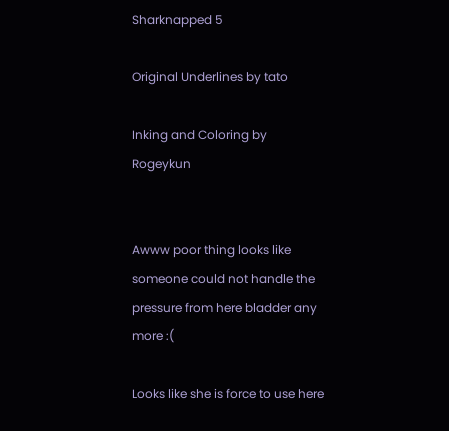Sharknapped 5

Original Underlines by tato

Inking and Coloring by Rogeykun


Awww poor thing looks like someone could not handle the pressure from here bladder any more :(

Looks like she is force to use here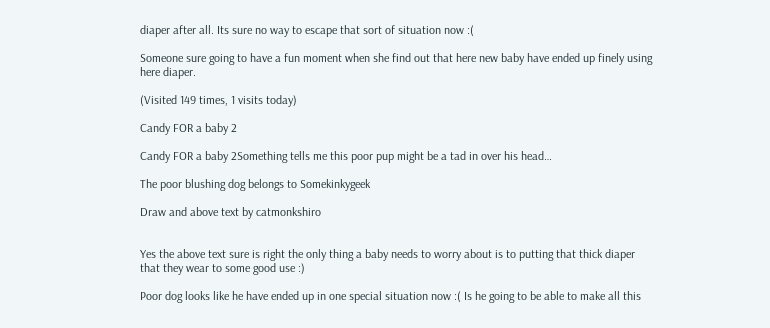diaper after all. Its sure no way to escape that sort of situation now :(

Someone sure going to have a fun moment when she find out that here new baby have ended up finely using here diaper.

(Visited 149 times, 1 visits today)

Candy FOR a baby 2

Candy FOR a baby 2Something tells me this poor pup might be a tad in over his head…

The poor blushing dog belongs to Somekinkygeek

Draw and above text by catmonkshiro


Yes the above text sure is right the only thing a baby needs to worry about is to putting that thick diaper that they wear to some good use :)

Poor dog looks like he have ended up in one special situation now :( Is he going to be able to make all this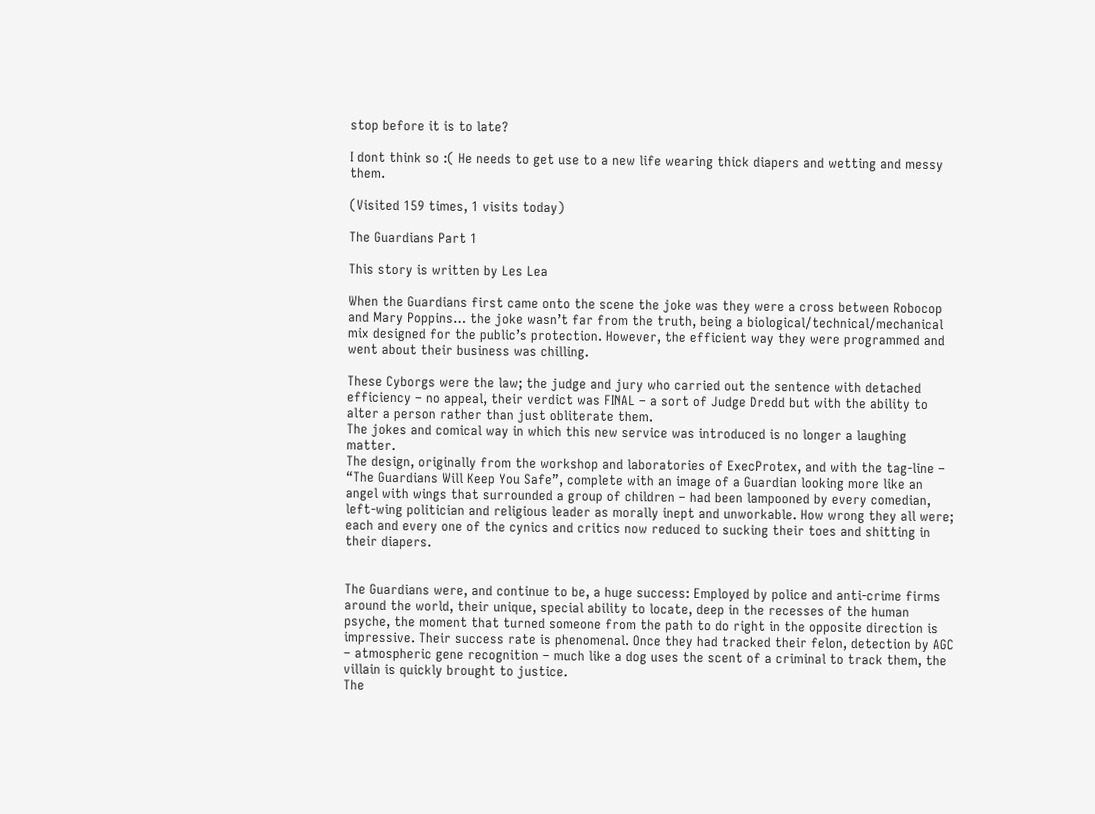stop before it is to late?

I dont think so :( He needs to get use to a new life wearing thick diapers and wetting and messy them.

(Visited 159 times, 1 visits today)

The Guardians Part 1

This story is written by Les Lea

When the Guardians first came onto the scene the joke was they were a cross between Robocop and Mary Poppins… the joke wasn’t far from the truth, being a biological/technical/mechanical mix designed for the public’s protection. However, the efficient way they were programmed and went about their business was chilling.

These Cyborgs were the law; the judge and jury who carried out the sentence with detached efficiency – no appeal, their verdict was FINAL – a sort of Judge Dredd but with the ability to alter a person rather than just obliterate them.
The jokes and comical way in which this new service was introduced is no longer a laughing matter.
The design, originally from the workshop and laboratories of ExecProtex, and with the tag-line – “The Guardians Will Keep You Safe”, complete with an image of a Guardian looking more like an angel with wings that surrounded a group of children – had been lampooned by every comedian, left-wing politician and religious leader as morally inept and unworkable. How wrong they all were; each and every one of the cynics and critics now reduced to sucking their toes and shitting in their diapers.


The Guardians were, and continue to be, a huge success: Employed by police and anti-crime firms around the world, their unique, special ability to locate, deep in the recesses of the human psyche, the moment that turned someone from the path to do right in the opposite direction is impressive. Their success rate is phenomenal. Once they had tracked their felon, detection by AGC – atmospheric gene recognition – much like a dog uses the scent of a criminal to track them, the villain is quickly brought to justice.
The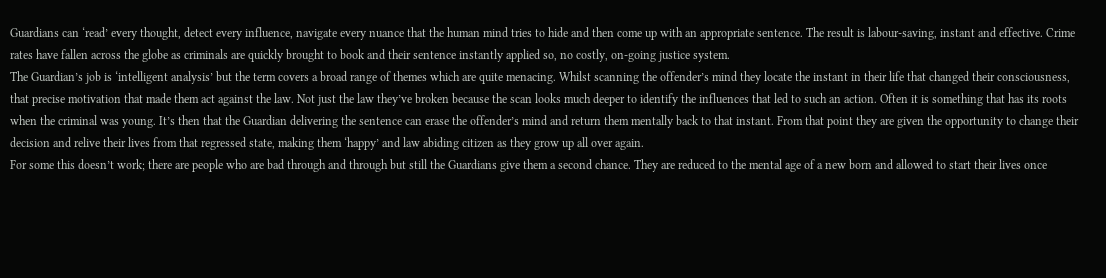Guardians can ‘read’ every thought, detect every influence, navigate every nuance that the human mind tries to hide and then come up with an appropriate sentence. The result is labour-saving, instant and effective. Crime rates have fallen across the globe as criminals are quickly brought to book and their sentence instantly applied so, no costly, on-going justice system.
The Guardian’s job is ‘intelligent analysis’ but the term covers a broad range of themes which are quite menacing. Whilst scanning the offender’s mind they locate the instant in their life that changed their consciousness, that precise motivation that made them act against the law. Not just the law they’ve broken because the scan looks much deeper to identify the influences that led to such an action. Often it is something that has its roots when the criminal was young. It’s then that the Guardian delivering the sentence can erase the offender’s mind and return them mentally back to that instant. From that point they are given the opportunity to change their decision and relive their lives from that regressed state, making them ‘happy’ and law abiding citizen as they grow up all over again.
For some this doesn’t work; there are people who are bad through and through but still the Guardians give them a second chance. They are reduced to the mental age of a new born and allowed to start their lives once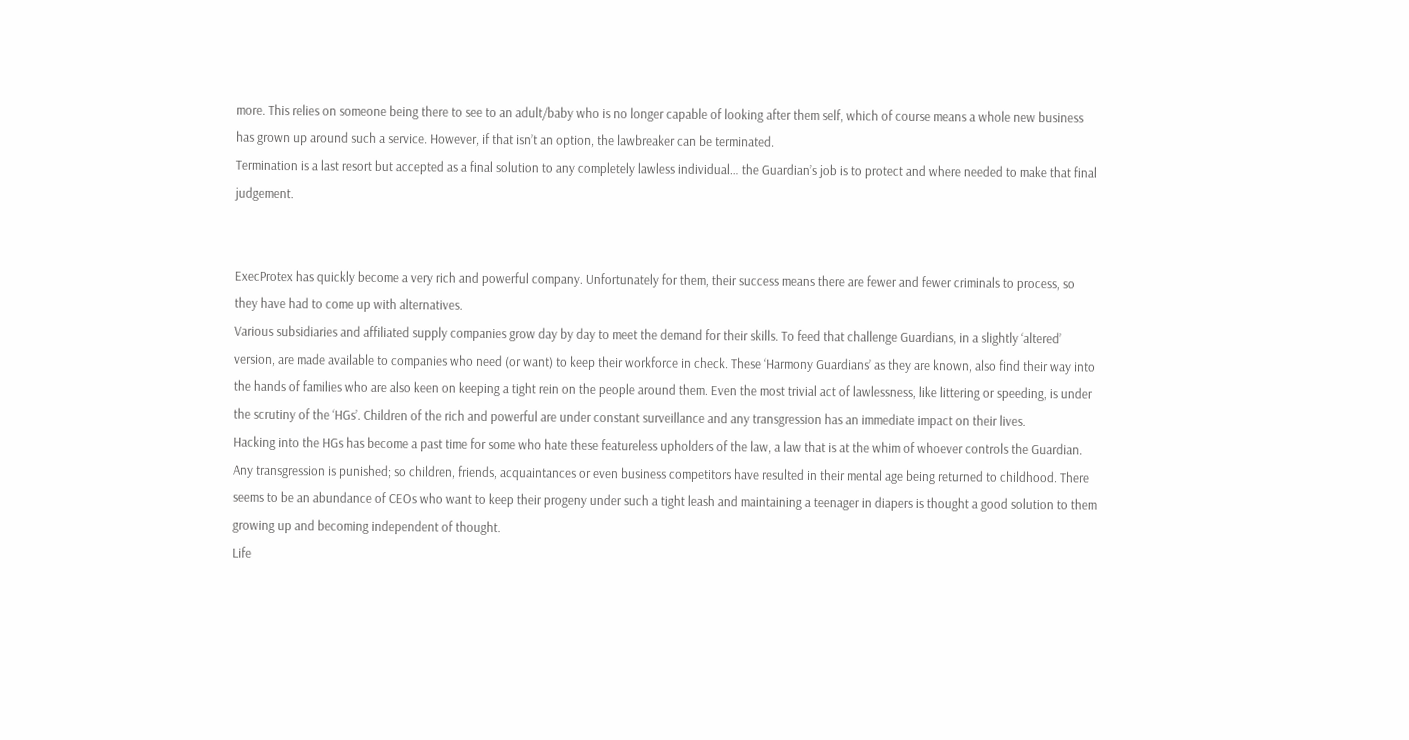more. This relies on someone being there to see to an adult/baby who is no longer capable of looking after them self, which of course means a whole new business has grown up around such a service. However, if that isn’t an option, the lawbreaker can be terminated.
Termination is a last resort but accepted as a final solution to any completely lawless individual… the Guardian’s job is to protect and where needed to make that final judgement.


ExecProtex has quickly become a very rich and powerful company. Unfortunately for them, their success means there are fewer and fewer criminals to process, so they have had to come up with alternatives.
Various subsidiaries and affiliated supply companies grow day by day to meet the demand for their skills. To feed that challenge Guardians, in a slightly ‘altered’ version, are made available to companies who need (or want) to keep their workforce in check. These ‘Harmony Guardians’ as they are known, also find their way into the hands of families who are also keen on keeping a tight rein on the people around them. Even the most trivial act of lawlessness, like littering or speeding, is under the scrutiny of the ‘HGs’. Children of the rich and powerful are under constant surveillance and any transgression has an immediate impact on their lives.
Hacking into the HGs has become a past time for some who hate these featureless upholders of the law, a law that is at the whim of whoever controls the Guardian. Any transgression is punished; so children, friends, acquaintances or even business competitors have resulted in their mental age being returned to childhood. There seems to be an abundance of CEOs who want to keep their progeny under such a tight leash and maintaining a teenager in diapers is thought a good solution to them growing up and becoming independent of thought.
Life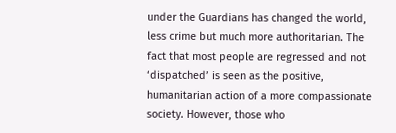under the Guardians has changed the world, less crime but much more authoritarian. The fact that most people are regressed and not ‘dispatched’ is seen as the positive, humanitarian action of a more compassionate society. However, those who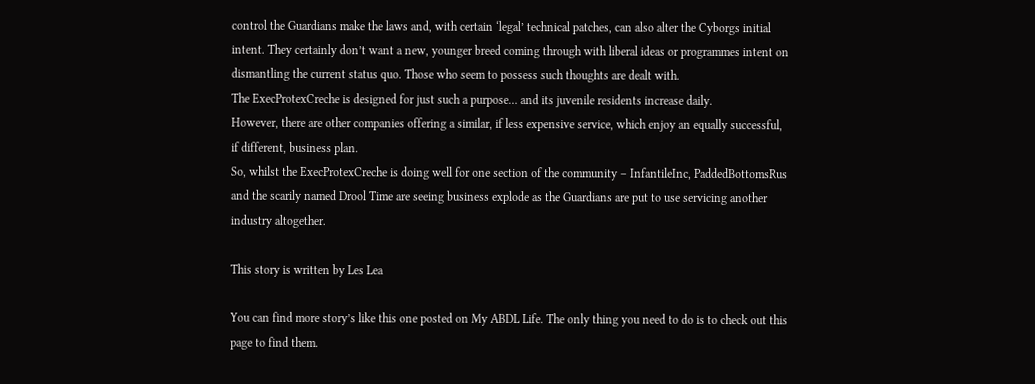control the Guardians make the laws and, with certain ‘legal’ technical patches, can also alter the Cyborgs initial intent. They certainly don’t want a new, younger breed coming through with liberal ideas or programmes intent on dismantling the current status quo. Those who seem to possess such thoughts are dealt with.
The ExecProtexCreche is designed for just such a purpose… and its juvenile residents increase daily.
However, there are other companies offering a similar, if less expensive service, which enjoy an equally successful, if different, business plan.
So, whilst the ExecProtexCreche is doing well for one section of the community – InfantileInc, PaddedBottomsRus and the scarily named Drool Time are seeing business explode as the Guardians are put to use servicing another industry altogether.

This story is written by Les Lea

You can find more story’s like this one posted on My ABDL Life. The only thing you need to do is to check out this page to find them.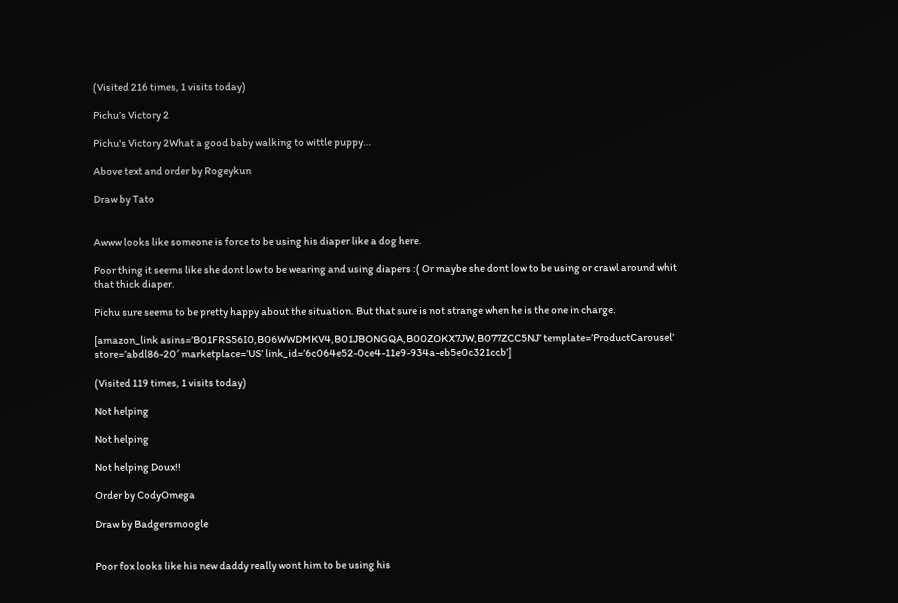(Visited 216 times, 1 visits today)

Pichu’s Victory 2

Pichu's Victory 2What a good baby walking to wittle puppy…

Above text and order by Rogeykun

Draw by Tato


Awww looks like someone is force to be using his diaper like a dog here.

Poor thing it seems like she dont low to be wearing and using diapers :( Or maybe she dont low to be using or crawl around whit that thick diaper.

Pichu sure seems to be pretty happy about the situation. But that sure is not strange when he is the one in charge.

[amazon_link asins=’B01FRS56I0,B06WWDMKV4,B01JBONGQA,B00ZOKX7JW,B077ZCC5NJ’ template=’ProductCarousel’ store=’abdl86-20′ marketplace=’US’ link_id=’6c064e52-0ce4-11e9-934a-eb5e0c321ccb’]

(Visited 119 times, 1 visits today)

Not helping

Not helping

Not helping Doux!!

Order by CodyOmega

Draw by Badgersmoogle


Poor fox looks like his new daddy really wont him to be using his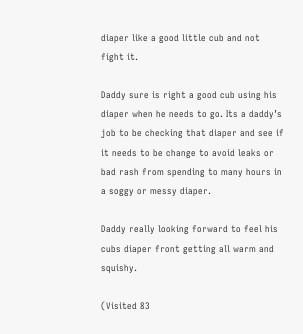diaper like a good little cub and not fight it.

Daddy sure is right a good cub using his diaper when he needs to go. Its a daddy’s job to be checking that diaper and see if it needs to be change to avoid leaks or bad rash from spending to many hours in a soggy or messy diaper.

Daddy really looking forward to feel his cubs diaper front getting all warm and squishy.

(Visited 83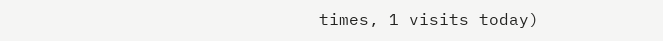times, 1 visits today)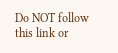Do NOT follow this link or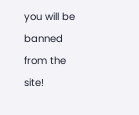you will be banned from the site!